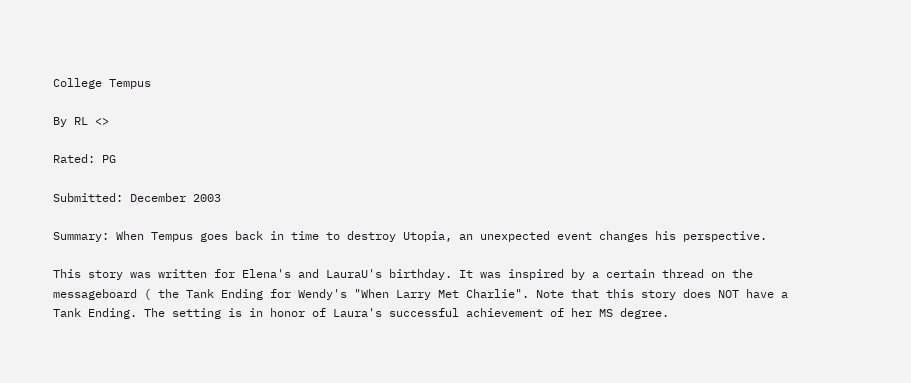College Tempus

By RL <>

Rated: PG

Submitted: December 2003

Summary: When Tempus goes back in time to destroy Utopia, an unexpected event changes his perspective.

This story was written for Elena's and LauraU's birthday. It was inspired by a certain thread on the messageboard ( the Tank Ending for Wendy's "When Larry Met Charlie". Note that this story does NOT have a Tank Ending. The setting is in honor of Laura's successful achievement of her MS degree.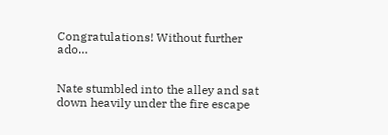Congratulations! Without further ado…


Nate stumbled into the alley and sat down heavily under the fire escape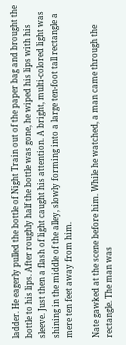ladder. He eagerly pulled the bottle of Night Train out of the paper bag and brought the bottle to his lips. After roughly half the bottle was gone, he wiped his lips with his sleeve. Just then a flash of light caught his attention. A bright, multi-colored light was shining in the middle of the alley, slowly forming into a large ten-foot tall rectangle a mere ten feet away from him.

Nate gawked at the scene before him. While he watched, a man came through the rectangle. The man was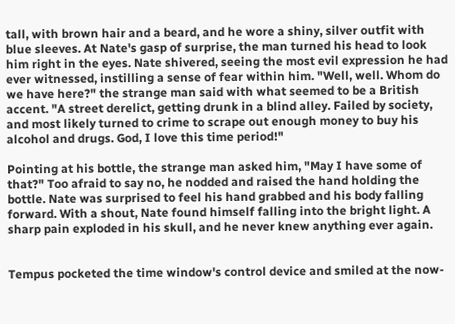tall, with brown hair and a beard, and he wore a shiny, silver outfit with blue sleeves. At Nate's gasp of surprise, the man turned his head to look him right in the eyes. Nate shivered, seeing the most evil expression he had ever witnessed, instilling a sense of fear within him. "Well, well. Whom do we have here?" the strange man said with what seemed to be a British accent. "A street derelict, getting drunk in a blind alley. Failed by society, and most likely turned to crime to scrape out enough money to buy his alcohol and drugs. God, I love this time period!"

Pointing at his bottle, the strange man asked him, "May I have some of that?" Too afraid to say no, he nodded and raised the hand holding the bottle. Nate was surprised to feel his hand grabbed and his body falling forward. With a shout, Nate found himself falling into the bright light. A sharp pain exploded in his skull, and he never knew anything ever again.


Tempus pocketed the time window's control device and smiled at the now-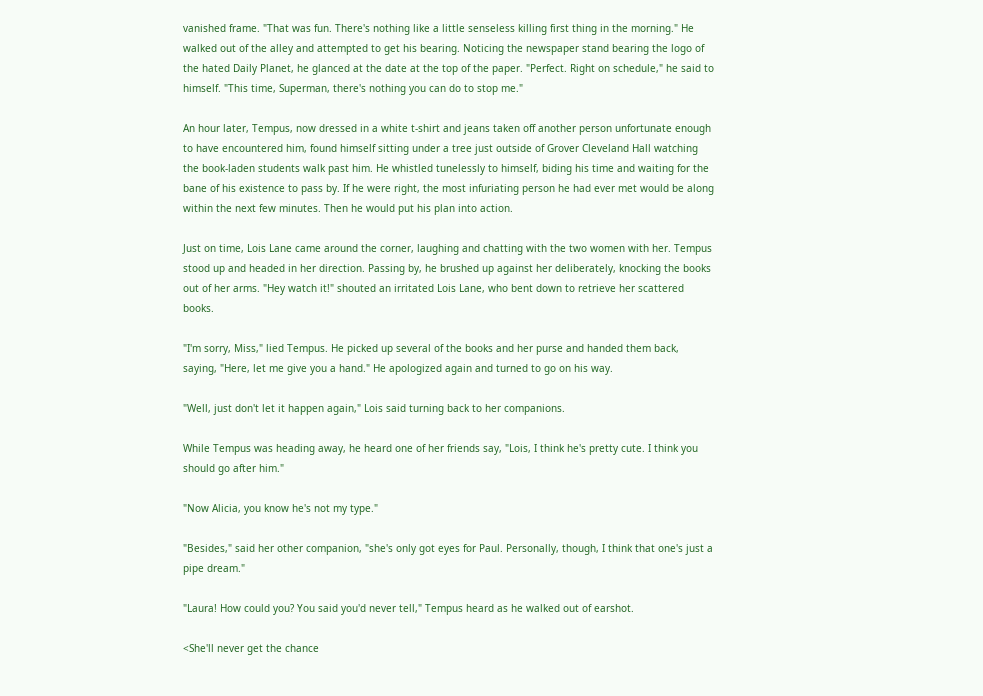vanished frame. "That was fun. There's nothing like a little senseless killing first thing in the morning." He walked out of the alley and attempted to get his bearing. Noticing the newspaper stand bearing the logo of the hated Daily Planet, he glanced at the date at the top of the paper. "Perfect. Right on schedule," he said to himself. "This time, Superman, there's nothing you can do to stop me."

An hour later, Tempus, now dressed in a white t-shirt and jeans taken off another person unfortunate enough to have encountered him, found himself sitting under a tree just outside of Grover Cleveland Hall watching the book-laden students walk past him. He whistled tunelessly to himself, biding his time and waiting for the bane of his existence to pass by. If he were right, the most infuriating person he had ever met would be along within the next few minutes. Then he would put his plan into action.

Just on time, Lois Lane came around the corner, laughing and chatting with the two women with her. Tempus stood up and headed in her direction. Passing by, he brushed up against her deliberately, knocking the books out of her arms. "Hey watch it!" shouted an irritated Lois Lane, who bent down to retrieve her scattered books.

"I'm sorry, Miss," lied Tempus. He picked up several of the books and her purse and handed them back, saying, "Here, let me give you a hand." He apologized again and turned to go on his way.

"Well, just don't let it happen again," Lois said turning back to her companions.

While Tempus was heading away, he heard one of her friends say, "Lois, I think he's pretty cute. I think you should go after him."

"Now Alicia, you know he's not my type."

"Besides," said her other companion, "she's only got eyes for Paul. Personally, though, I think that one's just a pipe dream."

"Laura! How could you? You said you'd never tell," Tempus heard as he walked out of earshot.

<She'll never get the chance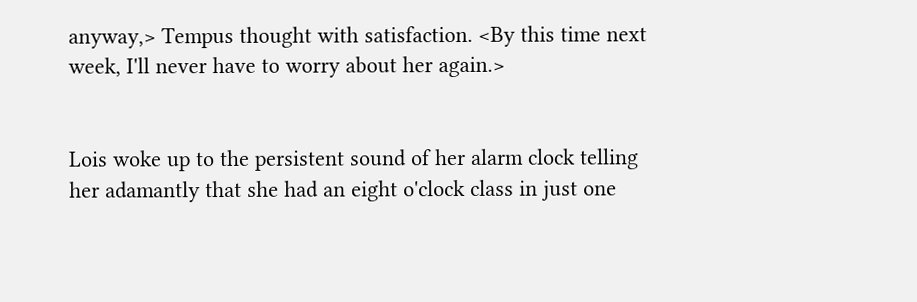anyway,> Tempus thought with satisfaction. <By this time next week, I'll never have to worry about her again.>


Lois woke up to the persistent sound of her alarm clock telling her adamantly that she had an eight o'clock class in just one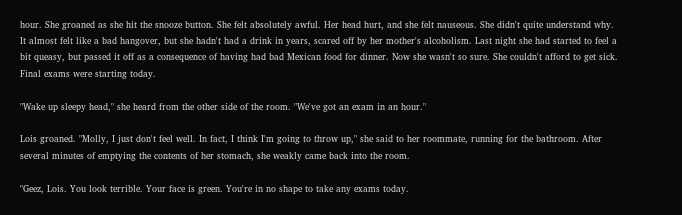hour. She groaned as she hit the snooze button. She felt absolutely awful. Her head hurt, and she felt nauseous. She didn't quite understand why. It almost felt like a bad hangover, but she hadn't had a drink in years, scared off by her mother's alcoholism. Last night she had started to feel a bit queasy, but passed it off as a consequence of having had bad Mexican food for dinner. Now she wasn't so sure. She couldn't afford to get sick. Final exams were starting today.

"Wake up sleepy head," she heard from the other side of the room. "We've got an exam in an hour."

Lois groaned. "Molly, I just don't feel well. In fact, I think I'm going to throw up," she said to her roommate, running for the bathroom. After several minutes of emptying the contents of her stomach, she weakly came back into the room.

"Geez, Lois. You look terrible. Your face is green. You're in no shape to take any exams today.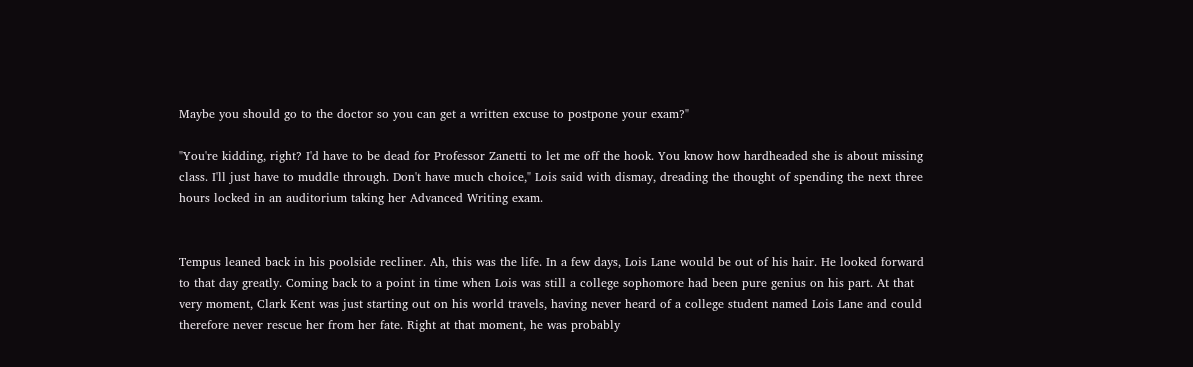Maybe you should go to the doctor so you can get a written excuse to postpone your exam?"

"You're kidding, right? I'd have to be dead for Professor Zanetti to let me off the hook. You know how hardheaded she is about missing class. I'll just have to muddle through. Don't have much choice," Lois said with dismay, dreading the thought of spending the next three hours locked in an auditorium taking her Advanced Writing exam.


Tempus leaned back in his poolside recliner. Ah, this was the life. In a few days, Lois Lane would be out of his hair. He looked forward to that day greatly. Coming back to a point in time when Lois was still a college sophomore had been pure genius on his part. At that very moment, Clark Kent was just starting out on his world travels, having never heard of a college student named Lois Lane and could therefore never rescue her from her fate. Right at that moment, he was probably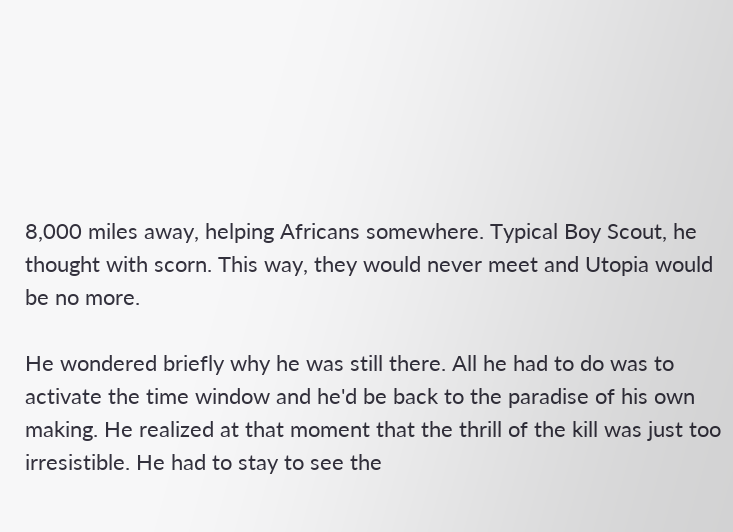8,000 miles away, helping Africans somewhere. Typical Boy Scout, he thought with scorn. This way, they would never meet and Utopia would be no more.

He wondered briefly why he was still there. All he had to do was to activate the time window and he'd be back to the paradise of his own making. He realized at that moment that the thrill of the kill was just too irresistible. He had to stay to see the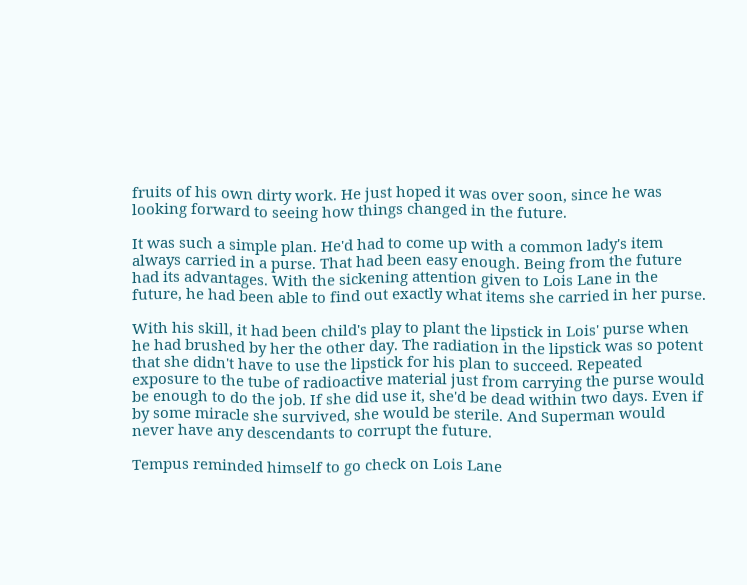fruits of his own dirty work. He just hoped it was over soon, since he was looking forward to seeing how things changed in the future.

It was such a simple plan. He'd had to come up with a common lady's item always carried in a purse. That had been easy enough. Being from the future had its advantages. With the sickening attention given to Lois Lane in the future, he had been able to find out exactly what items she carried in her purse.

With his skill, it had been child's play to plant the lipstick in Lois' purse when he had brushed by her the other day. The radiation in the lipstick was so potent that she didn't have to use the lipstick for his plan to succeed. Repeated exposure to the tube of radioactive material just from carrying the purse would be enough to do the job. If she did use it, she'd be dead within two days. Even if by some miracle she survived, she would be sterile. And Superman would never have any descendants to corrupt the future.

Tempus reminded himself to go check on Lois Lane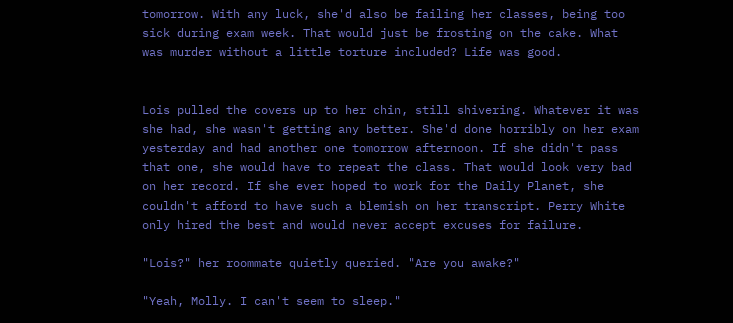tomorrow. With any luck, she'd also be failing her classes, being too sick during exam week. That would just be frosting on the cake. What was murder without a little torture included? Life was good.


Lois pulled the covers up to her chin, still shivering. Whatever it was she had, she wasn't getting any better. She'd done horribly on her exam yesterday and had another one tomorrow afternoon. If she didn't pass that one, she would have to repeat the class. That would look very bad on her record. If she ever hoped to work for the Daily Planet, she couldn't afford to have such a blemish on her transcript. Perry White only hired the best and would never accept excuses for failure.

"Lois?" her roommate quietly queried. "Are you awake?"

"Yeah, Molly. I can't seem to sleep."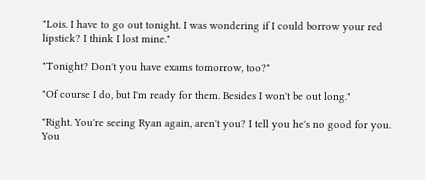"Lois. I have to go out tonight. I was wondering if I could borrow your red lipstick? I think I lost mine."

"Tonight? Don't you have exams tomorrow, too?"

"Of course I do, but I'm ready for them. Besides I won't be out long."

"Right. You're seeing Ryan again, aren't you? I tell you he's no good for you. You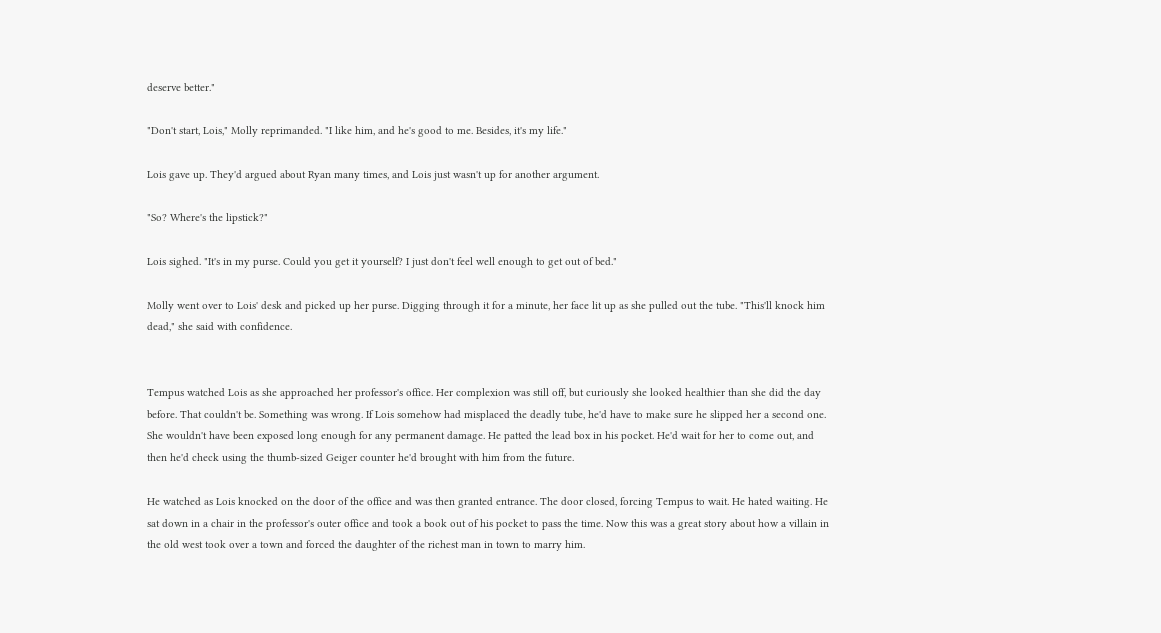deserve better."

"Don't start, Lois," Molly reprimanded. "I like him, and he's good to me. Besides, it's my life."

Lois gave up. They'd argued about Ryan many times, and Lois just wasn't up for another argument.

"So? Where's the lipstick?"

Lois sighed. "It's in my purse. Could you get it yourself? I just don't feel well enough to get out of bed."

Molly went over to Lois' desk and picked up her purse. Digging through it for a minute, her face lit up as she pulled out the tube. "This'll knock him dead," she said with confidence.


Tempus watched Lois as she approached her professor's office. Her complexion was still off, but curiously she looked healthier than she did the day before. That couldn't be. Something was wrong. If Lois somehow had misplaced the deadly tube, he'd have to make sure he slipped her a second one. She wouldn't have been exposed long enough for any permanent damage. He patted the lead box in his pocket. He'd wait for her to come out, and then he'd check using the thumb-sized Geiger counter he'd brought with him from the future.

He watched as Lois knocked on the door of the office and was then granted entrance. The door closed, forcing Tempus to wait. He hated waiting. He sat down in a chair in the professor's outer office and took a book out of his pocket to pass the time. Now this was a great story about how a villain in the old west took over a town and forced the daughter of the richest man in town to marry him.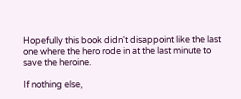Hopefully this book didn't disappoint like the last one where the hero rode in at the last minute to save the heroine.

If nothing else,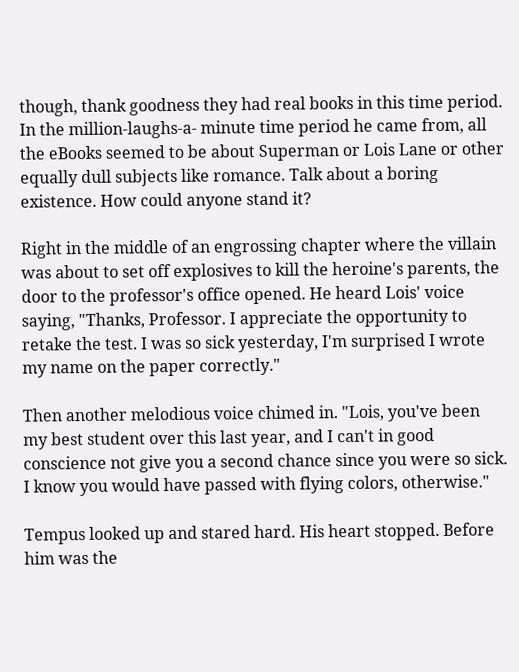though, thank goodness they had real books in this time period. In the million-laughs-a- minute time period he came from, all the eBooks seemed to be about Superman or Lois Lane or other equally dull subjects like romance. Talk about a boring existence. How could anyone stand it?

Right in the middle of an engrossing chapter where the villain was about to set off explosives to kill the heroine's parents, the door to the professor's office opened. He heard Lois' voice saying, "Thanks, Professor. I appreciate the opportunity to retake the test. I was so sick yesterday, I'm surprised I wrote my name on the paper correctly."

Then another melodious voice chimed in. "Lois, you've been my best student over this last year, and I can't in good conscience not give you a second chance since you were so sick. I know you would have passed with flying colors, otherwise."

Tempus looked up and stared hard. His heart stopped. Before him was the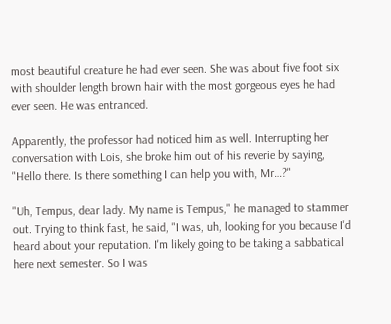most beautiful creature he had ever seen. She was about five foot six with shoulder length brown hair with the most gorgeous eyes he had ever seen. He was entranced.

Apparently, the professor had noticed him as well. Interrupting her conversation with Lois, she broke him out of his reverie by saying, "Hello there. Is there something I can help you with, Mr…?"

"Uh, Tempus, dear lady. My name is Tempus," he managed to stammer out. Trying to think fast, he said, "I was, uh, looking for you because I'd heard about your reputation. I'm likely going to be taking a sabbatical here next semester. So I was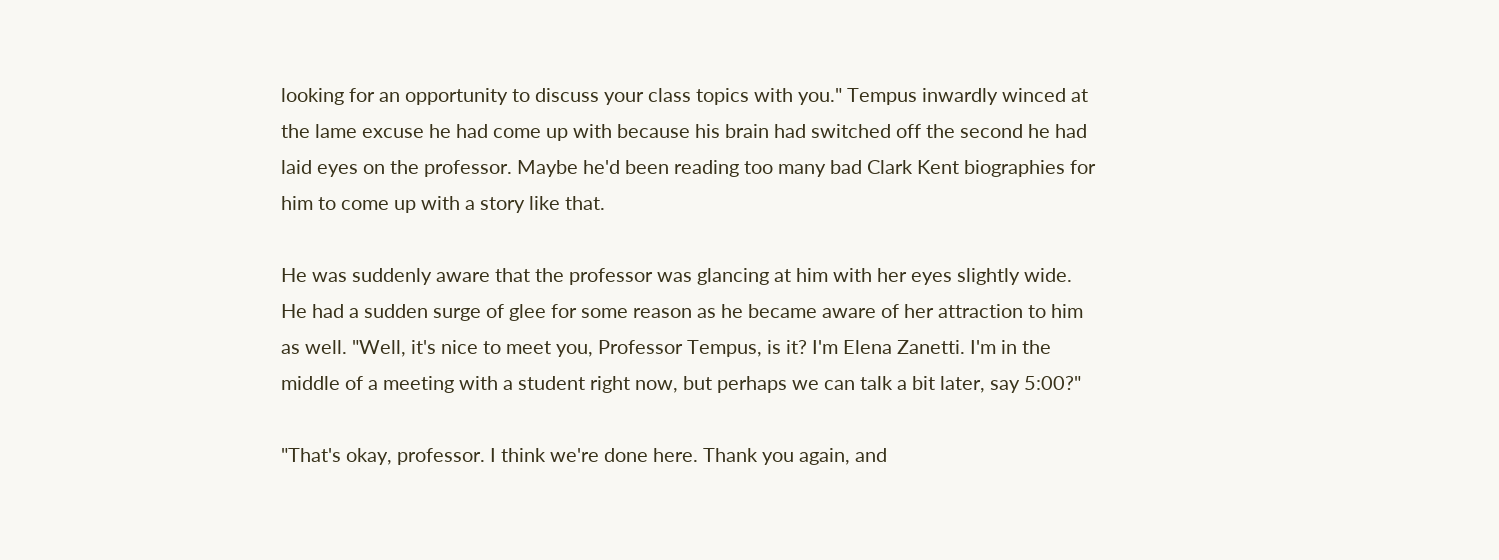looking for an opportunity to discuss your class topics with you." Tempus inwardly winced at the lame excuse he had come up with because his brain had switched off the second he had laid eyes on the professor. Maybe he'd been reading too many bad Clark Kent biographies for him to come up with a story like that.

He was suddenly aware that the professor was glancing at him with her eyes slightly wide. He had a sudden surge of glee for some reason as he became aware of her attraction to him as well. "Well, it's nice to meet you, Professor Tempus, is it? I'm Elena Zanetti. I'm in the middle of a meeting with a student right now, but perhaps we can talk a bit later, say 5:00?"

"That's okay, professor. I think we're done here. Thank you again, and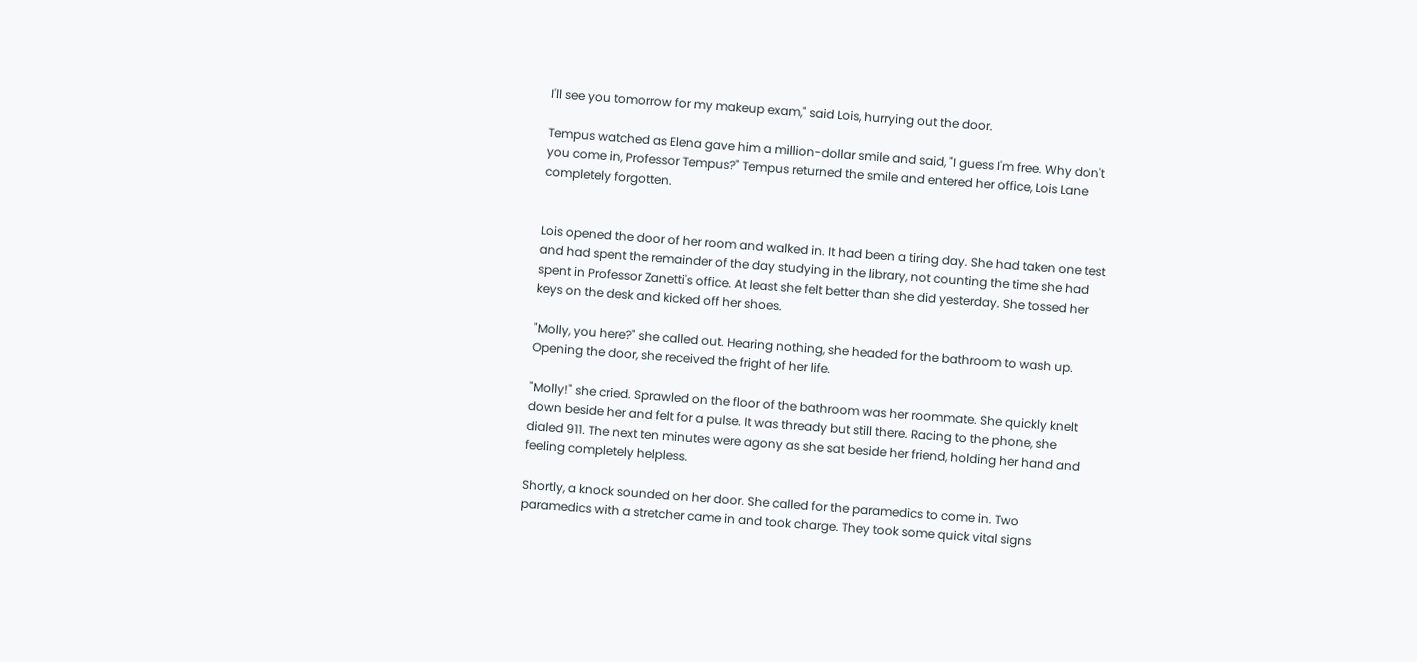I'll see you tomorrow for my makeup exam," said Lois, hurrying out the door.

Tempus watched as Elena gave him a million-dollar smile and said, "I guess I'm free. Why don't you come in, Professor Tempus?" Tempus returned the smile and entered her office, Lois Lane completely forgotten.


Lois opened the door of her room and walked in. It had been a tiring day. She had taken one test and had spent the remainder of the day studying in the library, not counting the time she had spent in Professor Zanetti's office. At least she felt better than she did yesterday. She tossed her keys on the desk and kicked off her shoes.

"Molly, you here?" she called out. Hearing nothing, she headed for the bathroom to wash up. Opening the door, she received the fright of her life.

"Molly!" she cried. Sprawled on the floor of the bathroom was her roommate. She quickly knelt down beside her and felt for a pulse. It was thready but still there. Racing to the phone, she dialed 911. The next ten minutes were agony as she sat beside her friend, holding her hand and feeling completely helpless.

Shortly, a knock sounded on her door. She called for the paramedics to come in. Two paramedics with a stretcher came in and took charge. They took some quick vital signs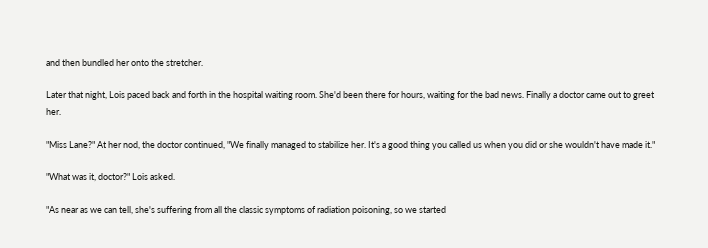and then bundled her onto the stretcher.

Later that night, Lois paced back and forth in the hospital waiting room. She'd been there for hours, waiting for the bad news. Finally a doctor came out to greet her.

"Miss Lane?" At her nod, the doctor continued, "We finally managed to stabilize her. It's a good thing you called us when you did or she wouldn't have made it."

"What was it, doctor?" Lois asked.

"As near as we can tell, she's suffering from all the classic symptoms of radiation poisoning, so we started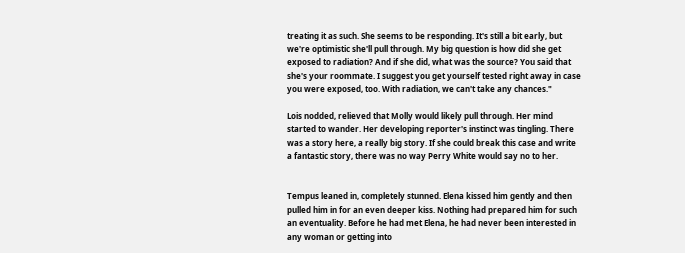treating it as such. She seems to be responding. It's still a bit early, but we're optimistic she'll pull through. My big question is how did she get exposed to radiation? And if she did, what was the source? You said that she's your roommate. I suggest you get yourself tested right away in case you were exposed, too. With radiation, we can't take any chances."

Lois nodded, relieved that Molly would likely pull through. Her mind started to wander. Her developing reporter's instinct was tingling. There was a story here, a really big story. If she could break this case and write a fantastic story, there was no way Perry White would say no to her.


Tempus leaned in, completely stunned. Elena kissed him gently and then pulled him in for an even deeper kiss. Nothing had prepared him for such an eventuality. Before he had met Elena, he had never been interested in any woman or getting into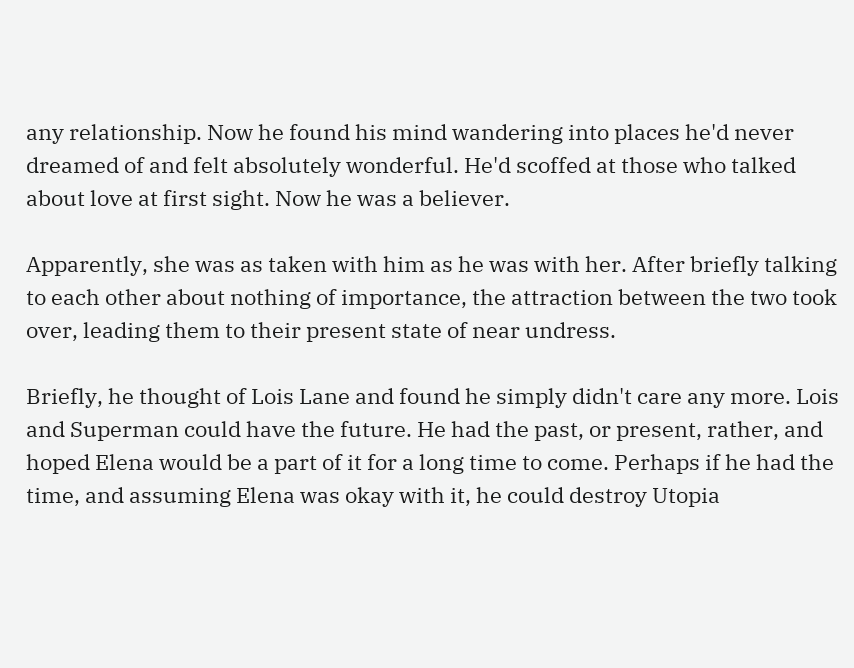any relationship. Now he found his mind wandering into places he'd never dreamed of and felt absolutely wonderful. He'd scoffed at those who talked about love at first sight. Now he was a believer.

Apparently, she was as taken with him as he was with her. After briefly talking to each other about nothing of importance, the attraction between the two took over, leading them to their present state of near undress.

Briefly, he thought of Lois Lane and found he simply didn't care any more. Lois and Superman could have the future. He had the past, or present, rather, and hoped Elena would be a part of it for a long time to come. Perhaps if he had the time, and assuming Elena was okay with it, he could destroy Utopia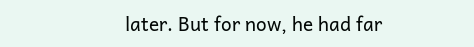later. But for now, he had far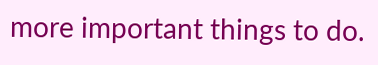more important things to do.